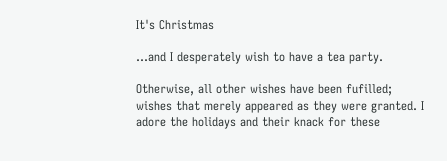It's Christmas

...and I desperately wish to have a tea party.

Otherwise, all other wishes have been fufilled; wishes that merely appeared as they were granted. I adore the holidays and their knack for these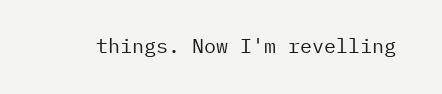things. Now I'm revelling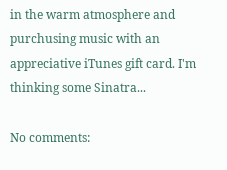in the warm atmosphere and purchusing music with an appreciative iTunes gift card. I'm thinking some Sinatra...

No comments: